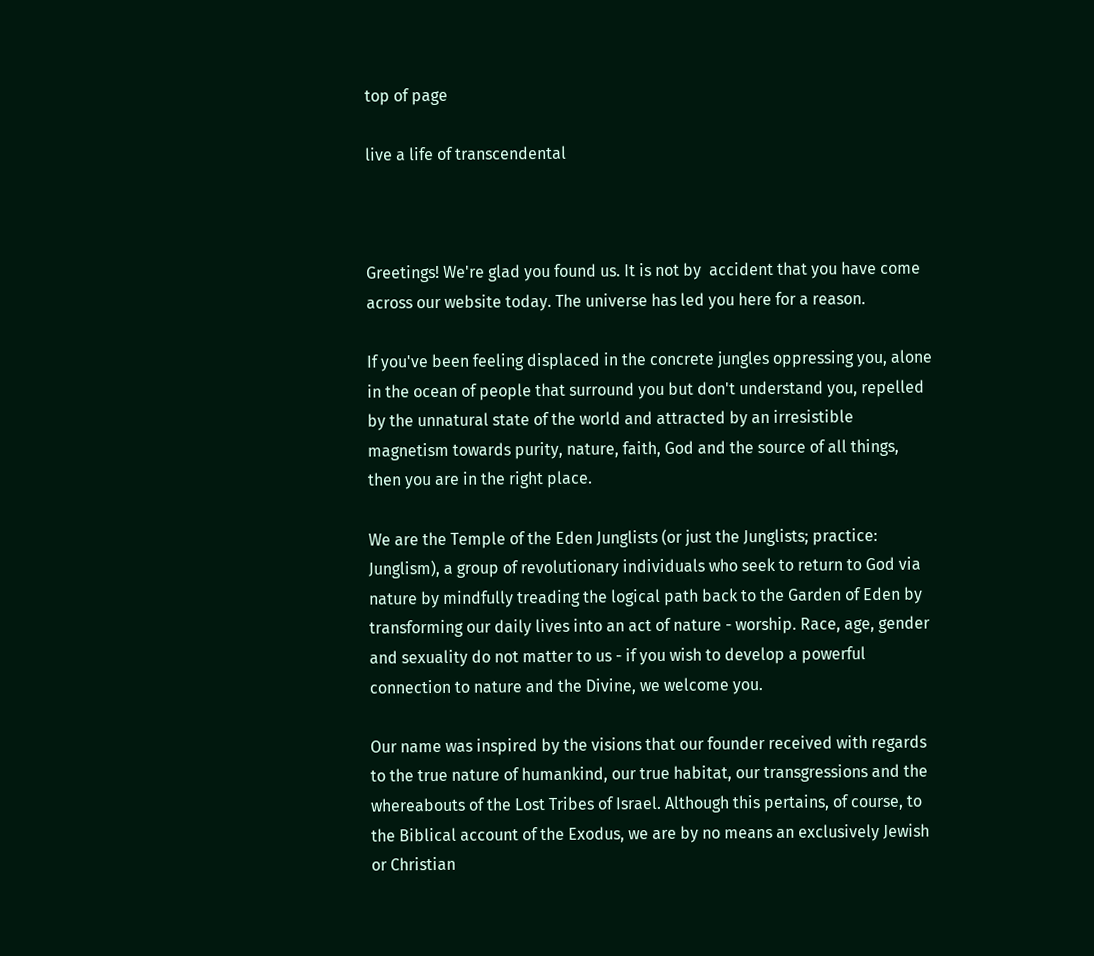top of page

live a life of transcendental



Greetings! We're glad you found us. It is not by  accident that you have come across our website today. The universe has led you here for a reason.

If you've been feeling displaced in the concrete jungles oppressing you, alone in the ocean of people that surround you but don't understand you, repelled by the unnatural state of the world and attracted by an irresistible magnetism towards purity, nature, faith, God and the source of all things, then you are in the right place.

We are the Temple of the Eden Junglists (or just the Junglists; practice: Junglism), a group of revolutionary individuals who seek to return to God via nature by mindfully treading the logical path back to the Garden of Eden by transforming our daily lives into an act of nature - worship. Race, age, gender and sexuality do not matter to us - if you wish to develop a powerful connection to nature and the Divine, we welcome you.

Our name was inspired by the visions that our founder received with regards to the true nature of humankind, our true habitat, our transgressions and the whereabouts of the Lost Tribes of Israel. Although this pertains, of course, to the Biblical account of the Exodus, we are by no means an exclusively Jewish or Christian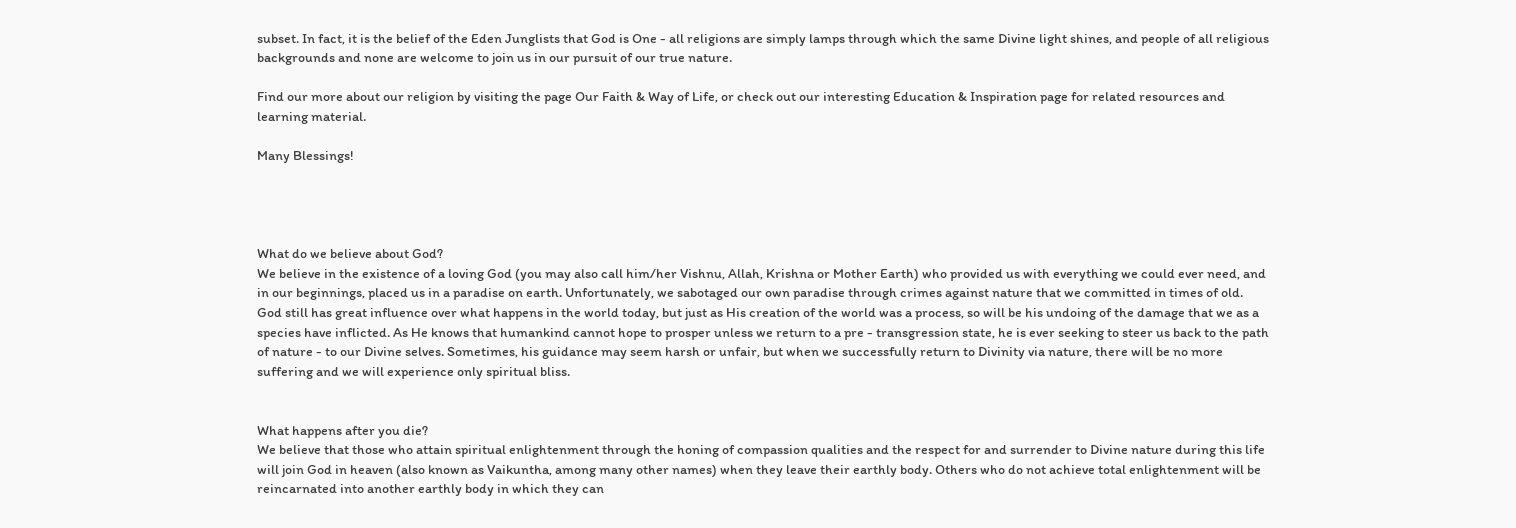subset. In fact, it is the belief of the Eden Junglists that God is One - all religions are simply lamps through which the same Divine light shines, and people of all religious backgrounds and none are welcome to join us in our pursuit of our true nature.

Find our more about our religion by visiting the page Our Faith & Way of Life, or check out our interesting Education & Inspiration page for related resources and learning material.

Many Blessings!




What do we believe about God?
We believe in the existence of a loving God (you may also call him/her Vishnu, Allah, Krishna or Mother Earth) who provided us with everything we could ever need, and in our beginnings, placed us in a paradise on earth. Unfortunately, we sabotaged our own paradise through crimes against nature that we committed in times of old. God still has great influence over what happens in the world today, but just as His creation of the world was a process, so will be his undoing of the damage that we as a species have inflicted. As He knows that humankind cannot hope to prosper unless we return to a pre - transgression state, he is ever seeking to steer us back to the path of nature - to our Divine selves. Sometimes, his guidance may seem harsh or unfair, but when we successfully return to Divinity via nature, there will be no more suffering and we will experience only spiritual bliss.


What happens after you die?
We believe that those who attain spiritual enlightenment through the honing of compassion qualities and the respect for and surrender to Divine nature during this life will join God in heaven (also known as Vaikuntha, among many other names) when they leave their earthly body. Others who do not achieve total enlightenment will be reincarnated into another earthly body in which they can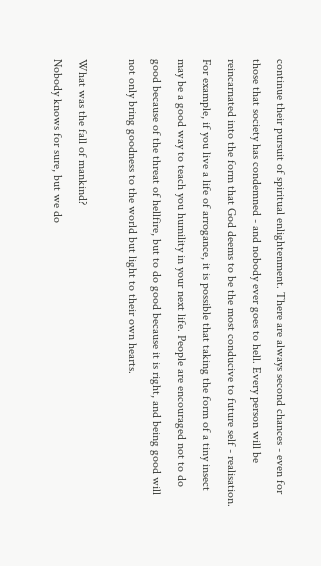continue their pursuit of spiritual enlightenment. There are always second chances - even for those that society has condemned - and nobody ever goes to hell. Every person will be reincarnated into the form that God deems to be the most conducive to future self - realisation. For example, if you live a life of arrogance, it is possible that taking the form of a tiny insect may be a good way to teach you humility in your next life. People are encouraged not to do good because of the threat of hellfire, but to do good because it is right, and being good will not only bring goodness to the world but light to their own hearts.

What was the fall of mankind?
Nobody knows for sure, but we do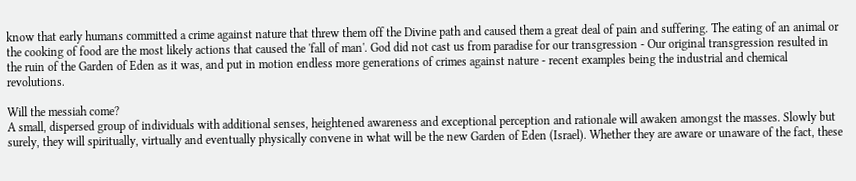know that early humans committed a crime against nature that threw them off the Divine path and caused them a great deal of pain and suffering. The eating of an animal or the cooking of food are the most likely actions that caused the 'fall of man'. God did not cast us from paradise for our transgression - Our original transgression resulted in the ruin of the Garden of Eden as it was, and put in motion endless more generations of crimes against nature - recent examples being the industrial and chemical revolutions.

Will the messiah come?
A small, dispersed group of individuals with additional senses, heightened awareness and exceptional perception and rationale will awaken amongst the masses. Slowly but surely, they will spiritually, virtually and eventually physically convene in what will be the new Garden of Eden (Israel). Whether they are aware or unaware of the fact, these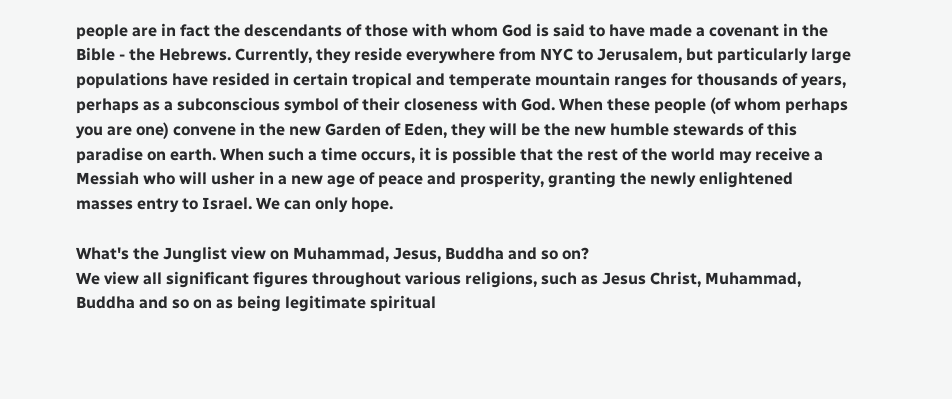people are in fact the descendants of those with whom God is said to have made a covenant in the Bible - the Hebrews. Currently, they reside everywhere from NYC to Jerusalem, but particularly large populations have resided in certain tropical and temperate mountain ranges for thousands of years, perhaps as a subconscious symbol of their closeness with God. When these people (of whom perhaps you are one) convene in the new Garden of Eden, they will be the new humble stewards of this paradise on earth. When such a time occurs, it is possible that the rest of the world may receive a Messiah who will usher in a new age of peace and prosperity, granting the newly enlightened masses entry to Israel. We can only hope.

What's the Junglist view on Muhammad, Jesus, Buddha and so on?
We view all significant figures throughout various religions, such as Jesus Christ, Muhammad, Buddha and so on as being legitimate spiritual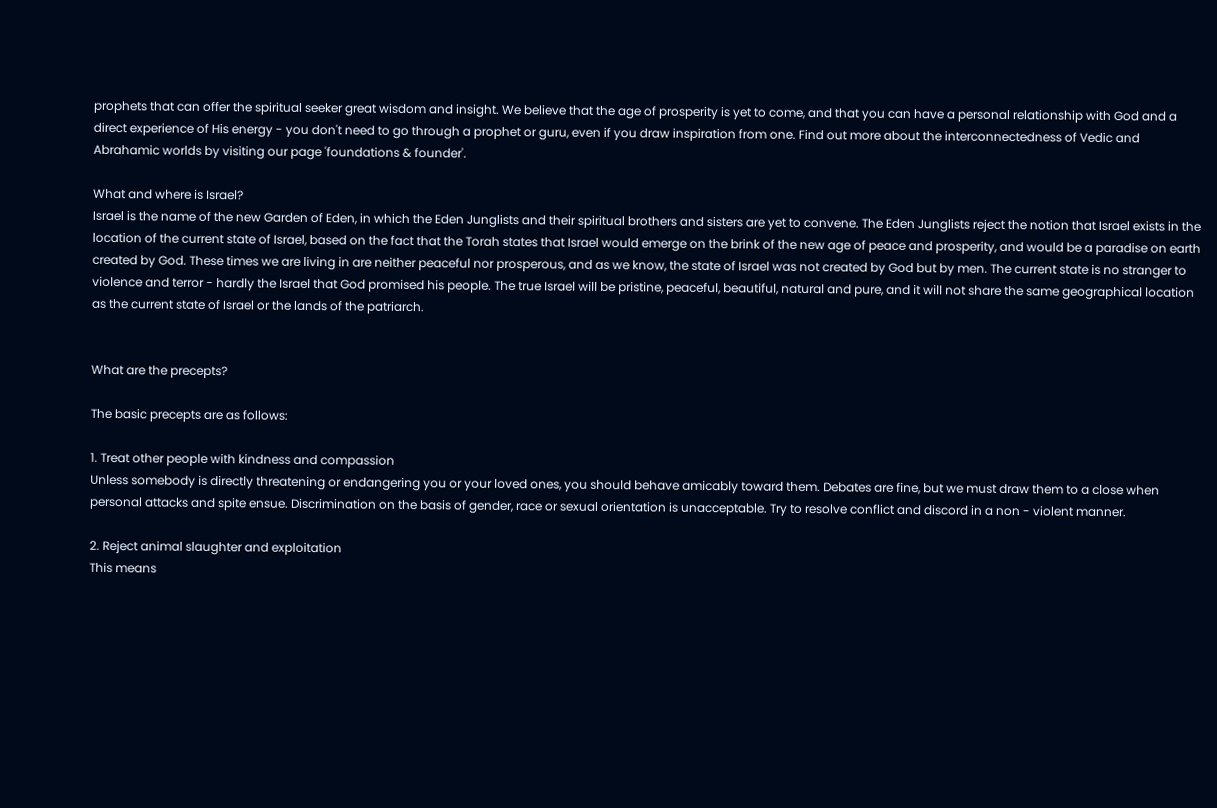prophets that can offer the spiritual seeker great wisdom and insight. We believe that the age of prosperity is yet to come, and that you can have a personal relationship with God and a direct experience of His energy - you don't need to go through a prophet or guru, even if you draw inspiration from one. Find out more about the interconnectedness of Vedic and Abrahamic worlds by visiting our page 'foundations & founder'.

What and where is Israel?
Israel is the name of the new Garden of Eden, in which the Eden Junglists and their spiritual brothers and sisters are yet to convene. The Eden Junglists reject the notion that Israel exists in the location of the current state of Israel, based on the fact that the Torah states that Israel would emerge on the brink of the new age of peace and prosperity, and would be a paradise on earth created by God. These times we are living in are neither peaceful nor prosperous, and as we know, the state of Israel was not created by God but by men. The current state is no stranger to violence and terror - hardly the Israel that God promised his people. The true Israel will be pristine, peaceful, beautiful, natural and pure, and it will not share the same geographical location as the current state of Israel or the lands of the patriarch.


What are the precepts?

The basic precepts are as follows:

1. Treat other people with kindness and compassion
Unless somebody is directly threatening or endangering you or your loved ones, you should behave amicably toward them. Debates are fine, but we must draw them to a close when personal attacks and spite ensue. Discrimination on the basis of gender, race or sexual orientation is unacceptable. Try to resolve conflict and discord in a non - violent manner.

2. Reject animal slaughter and exploitation
This means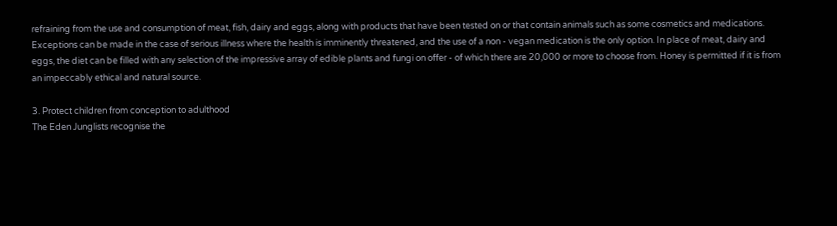refraining from the use and consumption of meat, fish, dairy and eggs, along with products that have been tested on or that contain animals such as some cosmetics and medications. Exceptions can be made in the case of serious illness where the health is imminently threatened, and the use of a non - vegan medication is the only option. In place of meat, dairy and eggs, the diet can be filled with any selection of the impressive array of edible plants and fungi on offer - of which there are 20,000 or more to choose from. Honey is permitted if it is from an impeccably ethical and natural source.

3. Protect children from conception to adulthood
The Eden Junglists recognise the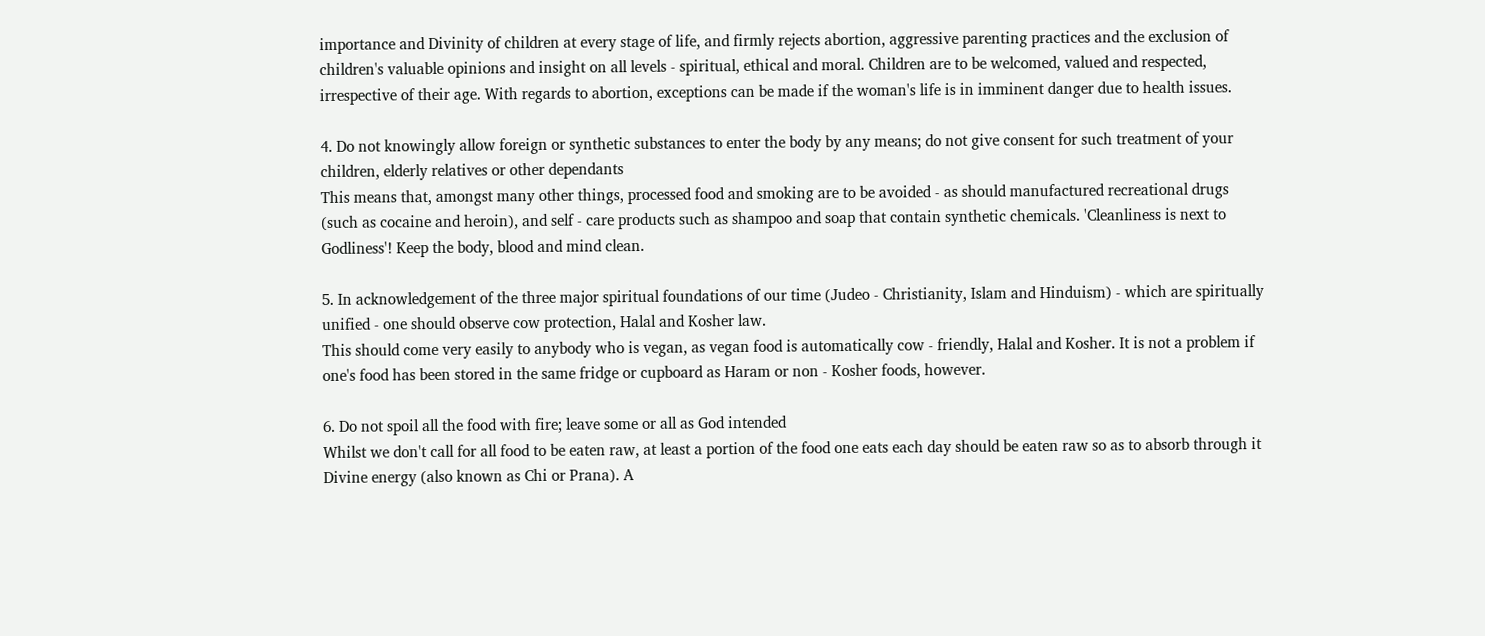importance and Divinity of children at every stage of life, and firmly rejects abortion, aggressive parenting practices and the exclusion of children's valuable opinions and insight on all levels - spiritual, ethical and moral. Children are to be welcomed, valued and respected, irrespective of their age. With regards to abortion, exceptions can be made if the woman's life is in imminent danger due to health issues.

4. Do not knowingly allow foreign or synthetic substances to enter the body by any means; do not give consent for such treatment of your children, elderly relatives or other dependants
This means that, amongst many other things, processed food and smoking are to be avoided - as should manufactured recreational drugs (such as cocaine and heroin), and self - care products such as shampoo and soap that contain synthetic chemicals. 'Cleanliness is next to Godliness'! Keep the body, blood and mind clean.

5. In acknowledgement of the three major spiritual foundations of our time (Judeo - Christianity, Islam and Hinduism) - which are spiritually unified - one should observe cow protection, Halal and Kosher law.
This should come very easily to anybody who is vegan, as vegan food is automatically cow - friendly, Halal and Kosher. It is not a problem if one's food has been stored in the same fridge or cupboard as Haram or non - Kosher foods, however.

6. Do not spoil all the food with fire; leave some or all as God intended
Whilst we don't call for all food to be eaten raw, at least a portion of the food one eats each day should be eaten raw so as to absorb through it Divine energy (also known as Chi or Prana). A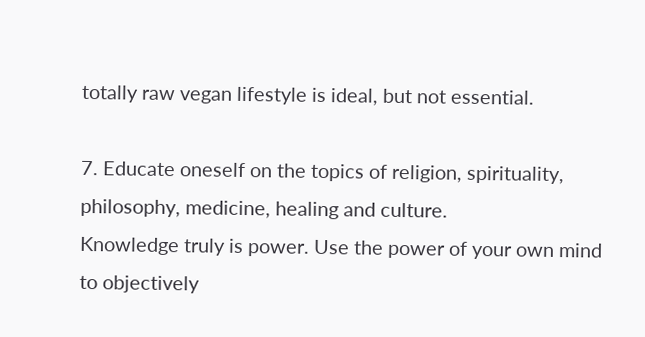totally raw vegan lifestyle is ideal, but not essential.

7. Educate oneself on the topics of religion, spirituality, philosophy, medicine, healing and culture.
Knowledge truly is power. Use the power of your own mind to objectively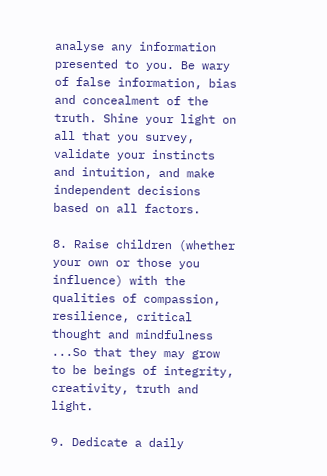analyse any information presented to you. Be wary of false information, bias and concealment of the truth. Shine your light on all that you survey, validate your instincts and intuition, and make independent decisions based on all factors.

8. Raise children (whether your own or those you influence) with the qualities of compassion, resilience, critical thought and mindfulness
...So that they may grow to be beings of integrity, creativity, truth and light.

9. Dedicate a daily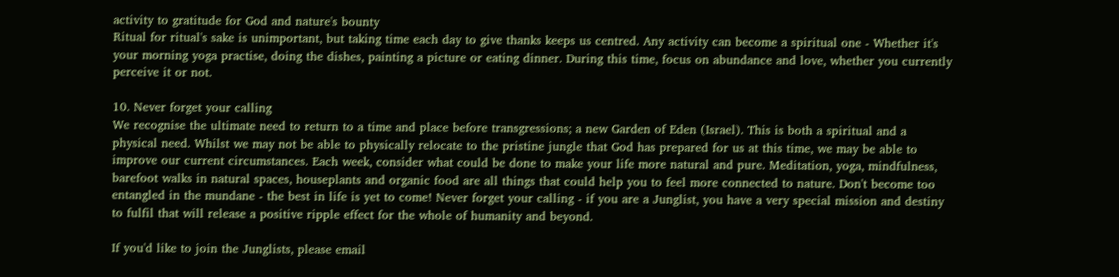activity to gratitude for God and nature's bounty
Ritual for ritual's sake is unimportant, but taking time each day to give thanks keeps us centred. Any activity can become a spiritual one - Whether it's your morning yoga practise, doing the dishes, painting a picture or eating dinner. During this time, focus on abundance and love, whether you currently perceive it or not.

10. Never forget your calling
We recognise the ultimate need to return to a time and place before transgressions; a new Garden of Eden (Israel). This is both a spiritual and a physical need. Whilst we may not be able to physically relocate to the pristine jungle that God has prepared for us at this time, we may be able to improve our current circumstances. Each week, consider what could be done to make your life more natural and pure. Meditation, yoga, mindfulness, barefoot walks in natural spaces, houseplants and organic food are all things that could help you to feel more connected to nature. Don't become too entangled in the mundane - the best in life is yet to come! Never forget your calling - if you are a Junglist, you have a very special mission and destiny to fulfil that will release a positive ripple effect for the whole of humanity and beyond.

If you'd like to join the Junglists, please email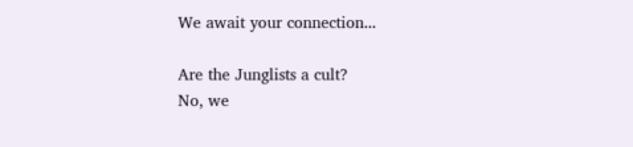We await your connection...

Are the Junglists a cult?
No, we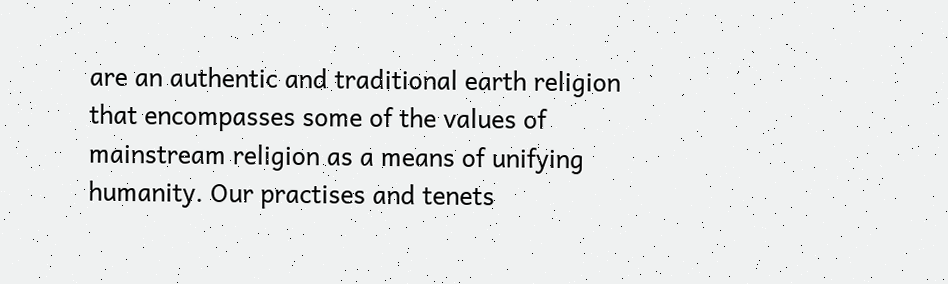are an authentic and traditional earth religion that encompasses some of the values of mainstream religion as a means of unifying humanity. Our practises and tenets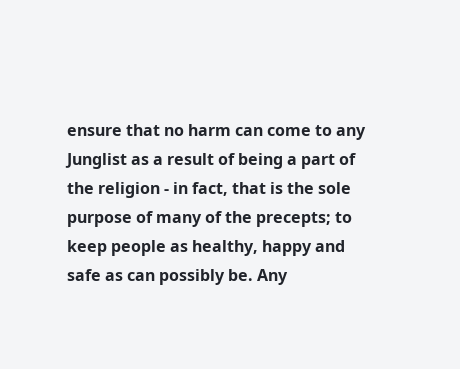ensure that no harm can come to any Junglist as a result of being a part of the religion - in fact, that is the sole purpose of many of the precepts; to keep people as healthy, happy and safe as can possibly be. Any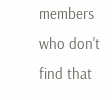members who don't find that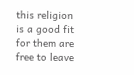this religion is a good fit for them are free to leave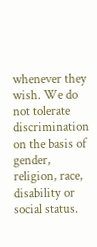whenever they wish. We do not tolerate discrimination on the basis of gender, religion, race, disability or social status.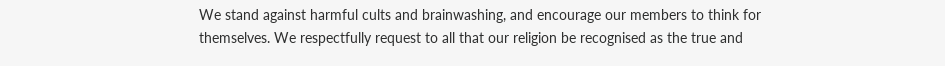We stand against harmful cults and brainwashing, and encourage our members to think for themselves. We respectfully request to all that our religion be recognised as the true and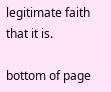legitimate faith that it is.

bottom of page